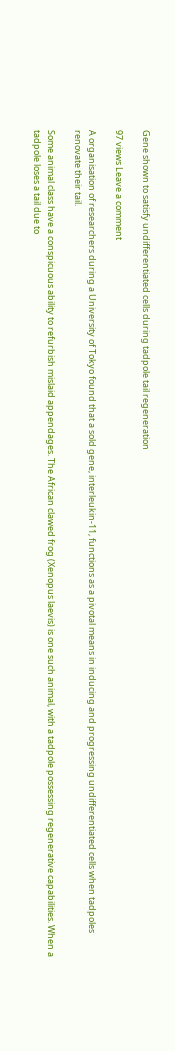Gene shown to satisfy undifferentiated cells during tadpole tail regeneration

97 views Leave a comment

A organisation of researchers during a University of Tokyo found that a sold gene, interleukin-11, functions as a pivotal means in inducing and progressing undifferentiated cells when tadpoles renovate their tail.

Some animal class have a conspicuous ability to refurbish mislaid appendages. The African clawed frog (Xenopus laevis) is one such animal, with a tadpole possessing regenerative capabilities. When a tadpole loses a tail due to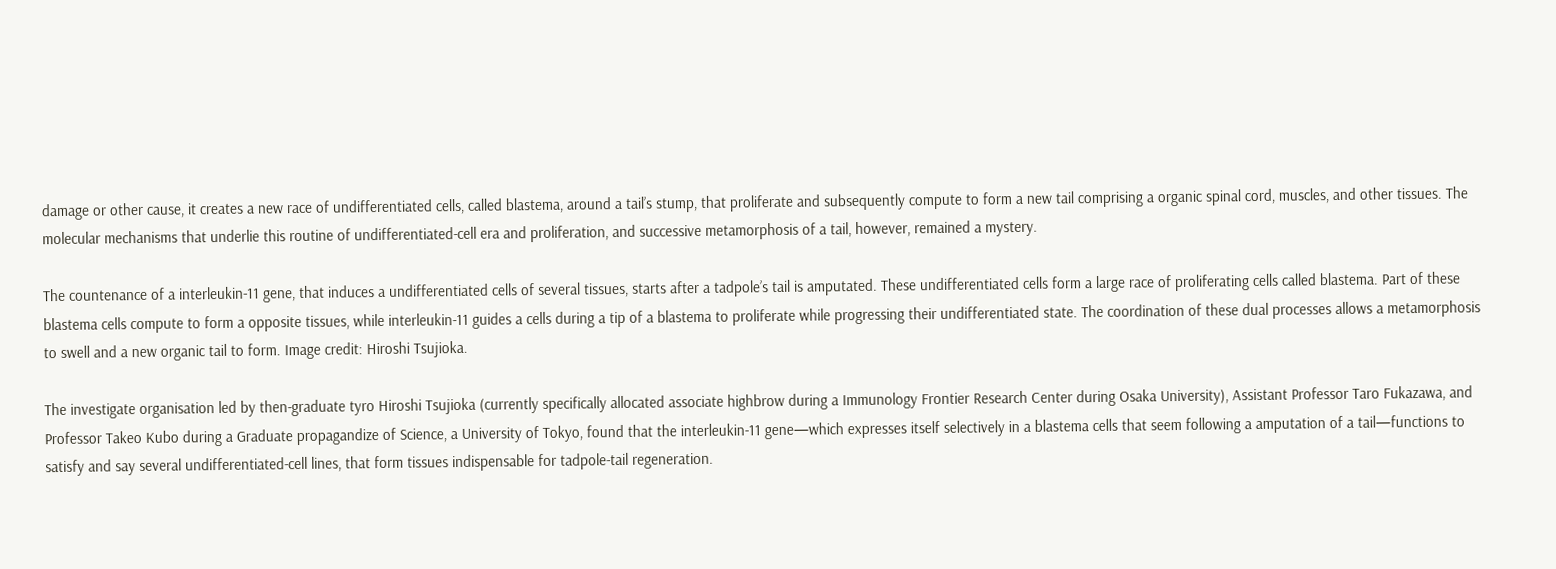damage or other cause, it creates a new race of undifferentiated cells, called blastema, around a tail’s stump, that proliferate and subsequently compute to form a new tail comprising a organic spinal cord, muscles, and other tissues. The molecular mechanisms that underlie this routine of undifferentiated-cell era and proliferation, and successive metamorphosis of a tail, however, remained a mystery.

The countenance of a interleukin-11 gene, that induces a undifferentiated cells of several tissues, starts after a tadpole’s tail is amputated. These undifferentiated cells form a large race of proliferating cells called blastema. Part of these blastema cells compute to form a opposite tissues, while interleukin-11 guides a cells during a tip of a blastema to proliferate while progressing their undifferentiated state. The coordination of these dual processes allows a metamorphosis to swell and a new organic tail to form. Image credit: Hiroshi Tsujioka.

The investigate organisation led by then-graduate tyro Hiroshi Tsujioka (currently specifically allocated associate highbrow during a Immunology Frontier Research Center during Osaka University), Assistant Professor Taro Fukazawa, and Professor Takeo Kubo during a Graduate propagandize of Science, a University of Tokyo, found that the interleukin-11 gene—which expresses itself selectively in a blastema cells that seem following a amputation of a tail—functions to satisfy and say several undifferentiated-cell lines, that form tissues indispensable for tadpole-tail regeneration.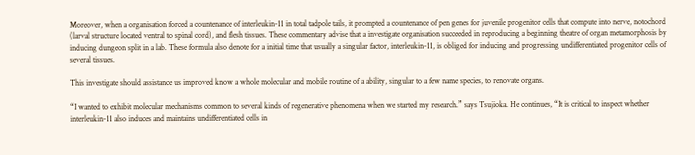Moreover, when a organisation forced a countenance of interleukin-11 in total tadpole tails, it prompted a countenance of pen genes for juvenile progenitor cells that compute into nerve, notochord (larval structure located ventral to spinal cord), and flesh tissues. These commentary advise that a investigate organisation succeeded in reproducing a beginning theatre of organ metamorphosis by inducing dungeon split in a lab. These formula also denote for a initial time that usually a singular factor, interleukin-11, is obliged for inducing and progressing undifferentiated progenitor cells of several tissues.

This investigate should assistance us improved know a whole molecular and mobile routine of a ability, singular to a few name species, to renovate organs.

“I wanted to exhibit molecular mechanisms common to several kinds of regenerative phenomena when we started my research.” says Tsujioka. He continues, “It is critical to inspect whether interleukin-11 also induces and maintains undifferentiated cells in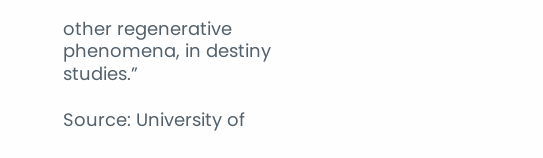other regenerative phenomena, in destiny studies.”

Source: University of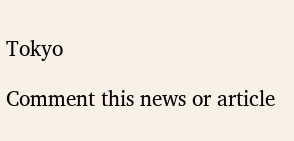Tokyo

Comment this news or article